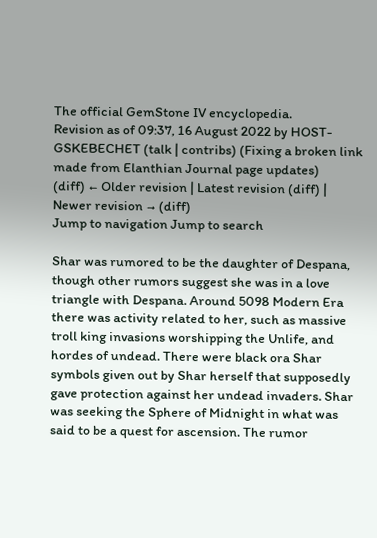The official GemStone IV encyclopedia.
Revision as of 09:37, 16 August 2022 by HOST-GSKEBECHET (talk | contribs) (Fixing a broken link made from Elanthian Journal page updates)
(diff) ← Older revision | Latest revision (diff) | Newer revision → (diff)
Jump to navigation Jump to search

Shar was rumored to be the daughter of Despana, though other rumors suggest she was in a love triangle with Despana. Around 5098 Modern Era there was activity related to her, such as massive troll king invasions worshipping the Unlife, and hordes of undead. There were black ora Shar symbols given out by Shar herself that supposedly gave protection against her undead invaders. Shar was seeking the Sphere of Midnight in what was said to be a quest for ascension. The rumor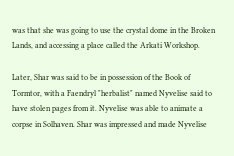was that she was going to use the crystal dome in the Broken Lands, and accessing a place called the Arkati Workshop.

Later, Shar was said to be in possession of the Book of Tormtor, with a Faendryl "herbalist" named Nyvelise said to have stolen pages from it. Nyvelise was able to animate a corpse in Solhaven. Shar was impressed and made Nyvelise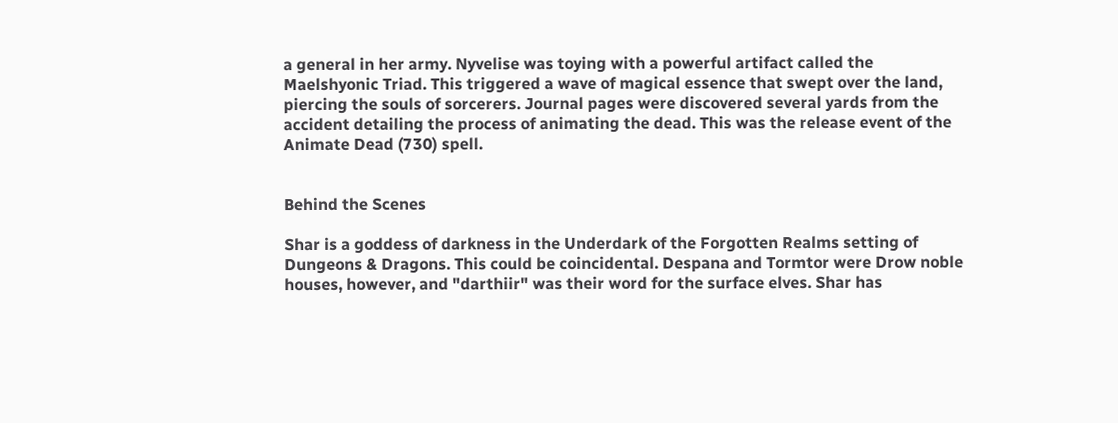a general in her army. Nyvelise was toying with a powerful artifact called the Maelshyonic Triad. This triggered a wave of magical essence that swept over the land, piercing the souls of sorcerers. Journal pages were discovered several yards from the accident detailing the process of animating the dead. This was the release event of the Animate Dead (730) spell.


Behind the Scenes

Shar is a goddess of darkness in the Underdark of the Forgotten Realms setting of Dungeons & Dragons. This could be coincidental. Despana and Tormtor were Drow noble houses, however, and "darthiir" was their word for the surface elves. Shar has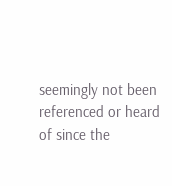seemingly not been referenced or heard of since the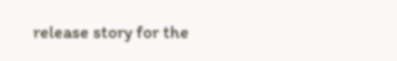release story for the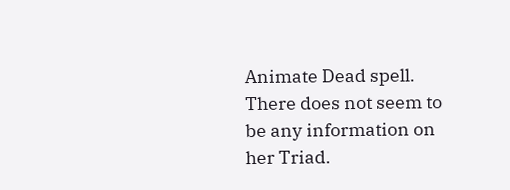Animate Dead spell. There does not seem to be any information on her Triad.